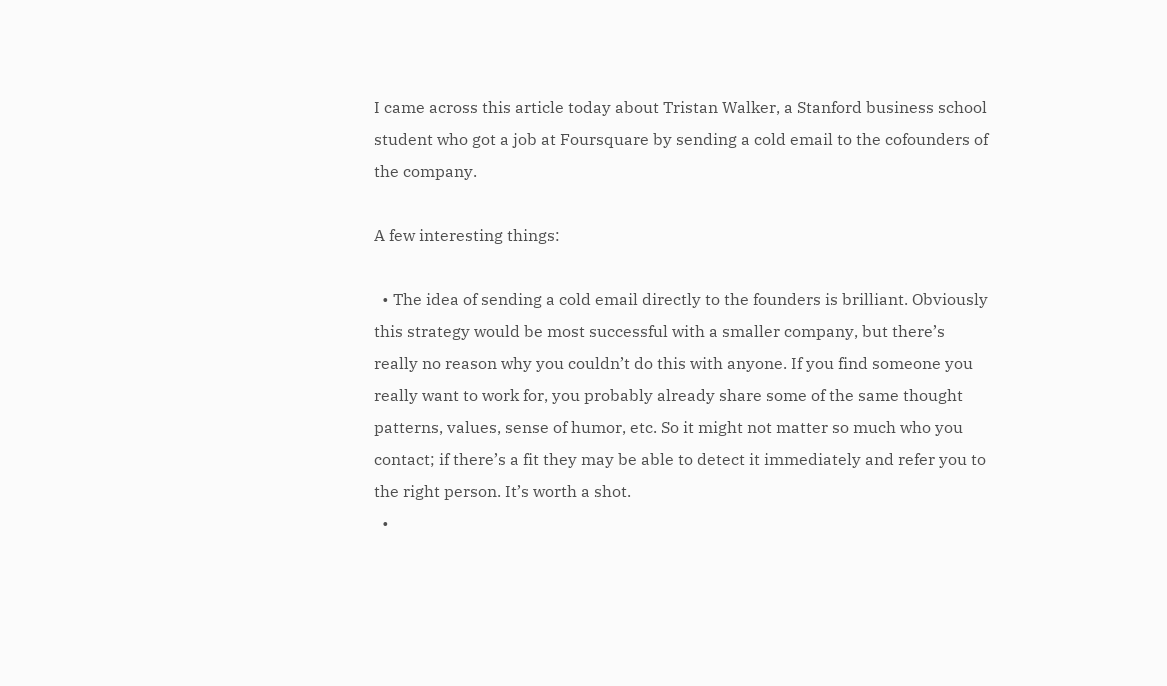I came across this article today about Tristan Walker, a Stanford business school student who got a job at Foursquare by sending a cold email to the cofounders of the company.

A few interesting things:

  • The idea of sending a cold email directly to the founders is brilliant. Obviously this strategy would be most successful with a smaller company, but there’s really no reason why you couldn’t do this with anyone. If you find someone you really want to work for, you probably already share some of the same thought patterns, values, sense of humor, etc. So it might not matter so much who you contact; if there’s a fit they may be able to detect it immediately and refer you to the right person. It’s worth a shot.
  •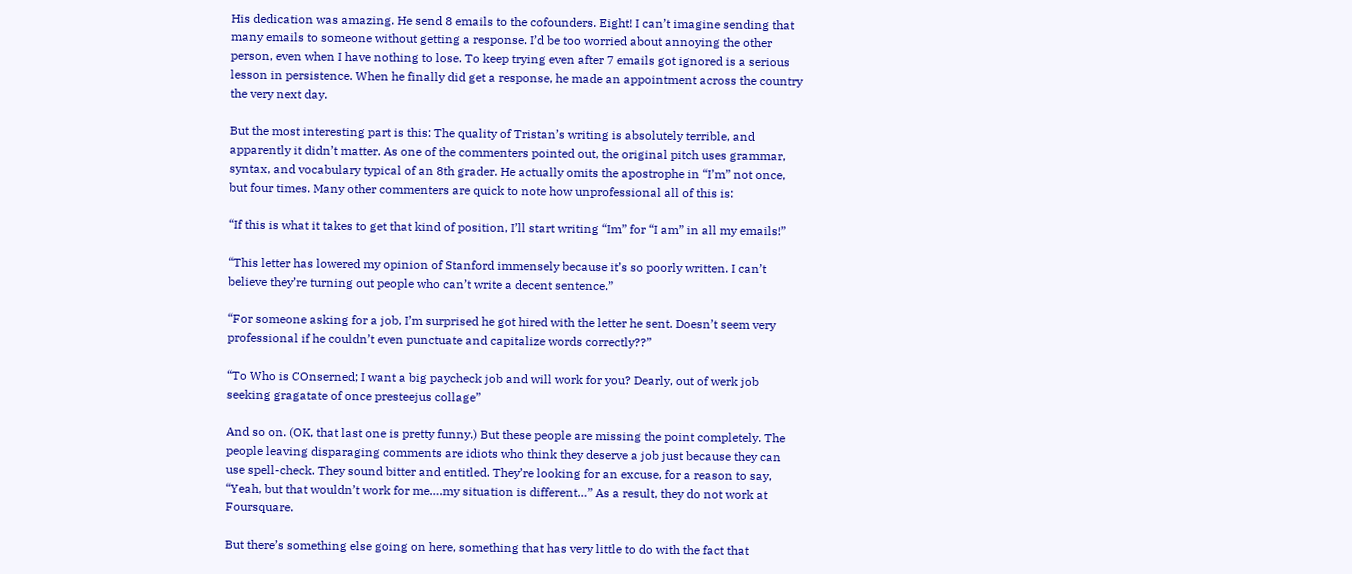His dedication was amazing. He send 8 emails to the cofounders. Eight! I can’t imagine sending that many emails to someone without getting a response. I’d be too worried about annoying the other person, even when I have nothing to lose. To keep trying even after 7 emails got ignored is a serious lesson in persistence. When he finally did get a response, he made an appointment across the country the very next day.

But the most interesting part is this: The quality of Tristan’s writing is absolutely terrible, and apparently it didn’t matter. As one of the commenters pointed out, the original pitch uses grammar, syntax, and vocabulary typical of an 8th grader. He actually omits the apostrophe in “I’m” not once, but four times. Many other commenters are quick to note how unprofessional all of this is:

“If this is what it takes to get that kind of position, I’ll start writing “Im” for “I am” in all my emails!”

“This letter has lowered my opinion of Stanford immensely because it’s so poorly written. I can’t believe they’re turning out people who can’t write a decent sentence.”

“For someone asking for a job, I’m surprised he got hired with the letter he sent. Doesn’t seem very professional if he couldn’t even punctuate and capitalize words correctly??”

“To Who is COnserned; I want a big paycheck job and will work for you? Dearly, out of werk job seeking gragatate of once presteejus collage”

And so on. (OK, that last one is pretty funny.) But these people are missing the point completely. The people leaving disparaging comments are idiots who think they deserve a job just because they can use spell-check. They sound bitter and entitled. They’re looking for an excuse, for a reason to say, “Yeah, but that wouldn’t work for me….my situation is different…” As a result, they do not work at Foursquare.

But there’s something else going on here, something that has very little to do with the fact that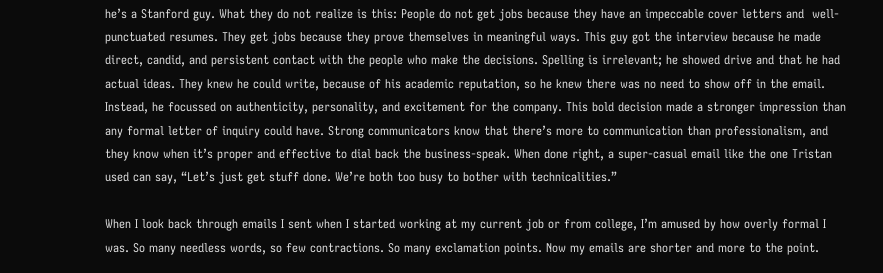he’s a Stanford guy. What they do not realize is this: People do not get jobs because they have an impeccable cover letters and  well-punctuated resumes. They get jobs because they prove themselves in meaningful ways. This guy got the interview because he made direct, candid, and persistent contact with the people who make the decisions. Spelling is irrelevant; he showed drive and that he had actual ideas. They knew he could write, because of his academic reputation, so he knew there was no need to show off in the email. Instead, he focussed on authenticity, personality, and excitement for the company. This bold decision made a stronger impression than any formal letter of inquiry could have. Strong communicators know that there’s more to communication than professionalism, and they know when it’s proper and effective to dial back the business-speak. When done right, a super-casual email like the one Tristan used can say, “Let’s just get stuff done. We’re both too busy to bother with technicalities.”

When I look back through emails I sent when I started working at my current job or from college, I’m amused by how overly formal I was. So many needless words, so few contractions. So many exclamation points. Now my emails are shorter and more to the point.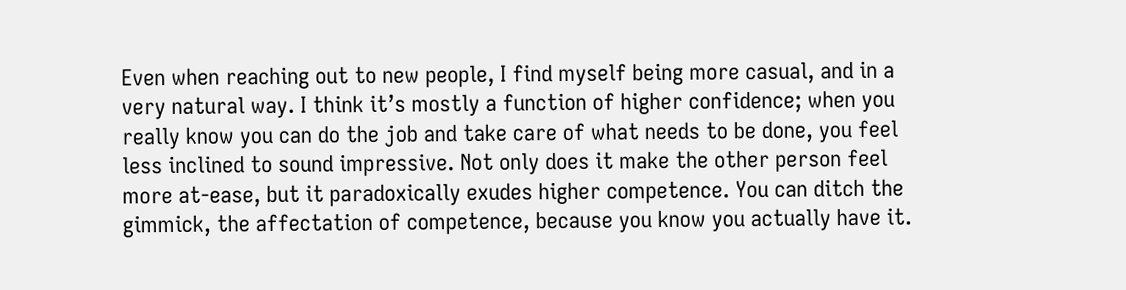Even when reaching out to new people, I find myself being more casual, and in a very natural way. I think it’s mostly a function of higher confidence; when you really know you can do the job and take care of what needs to be done, you feel less inclined to sound impressive. Not only does it make the other person feel more at-ease, but it paradoxically exudes higher competence. You can ditch the gimmick, the affectation of competence, because you know you actually have it.